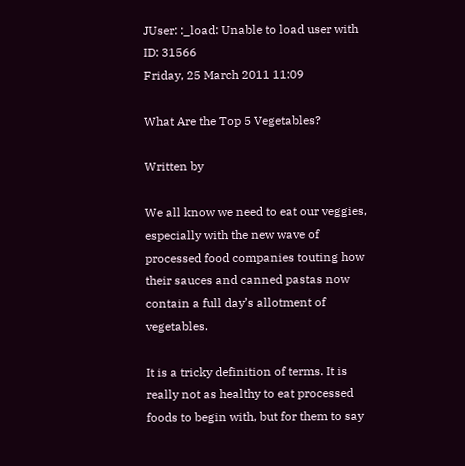JUser: :_load: Unable to load user with ID: 31566
Friday, 25 March 2011 11:09

What Are the Top 5 Vegetables?

Written by

We all know we need to eat our veggies, especially with the new wave of processed food companies touting how their sauces and canned pastas now contain a full day’s allotment of vegetables.

It is a tricky definition of terms. It is really not as healthy to eat processed foods to begin with, but for them to say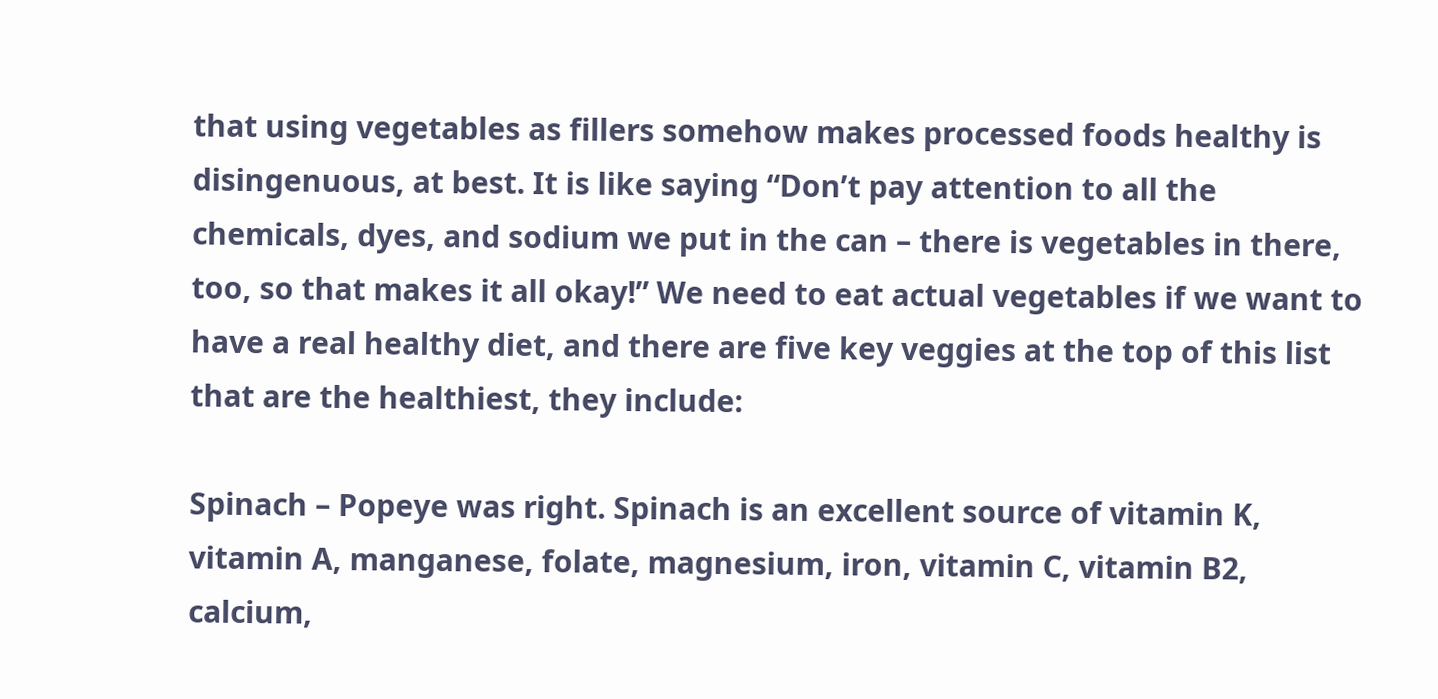that using vegetables as fillers somehow makes processed foods healthy is disingenuous, at best. It is like saying “Don’t pay attention to all the chemicals, dyes, and sodium we put in the can – there is vegetables in there, too, so that makes it all okay!” We need to eat actual vegetables if we want to have a real healthy diet, and there are five key veggies at the top of this list that are the healthiest, they include:

Spinach – Popeye was right. Spinach is an excellent source of vitamin K, vitamin A, manganese, folate, magnesium, iron, vitamin C, vitamin B2, calcium,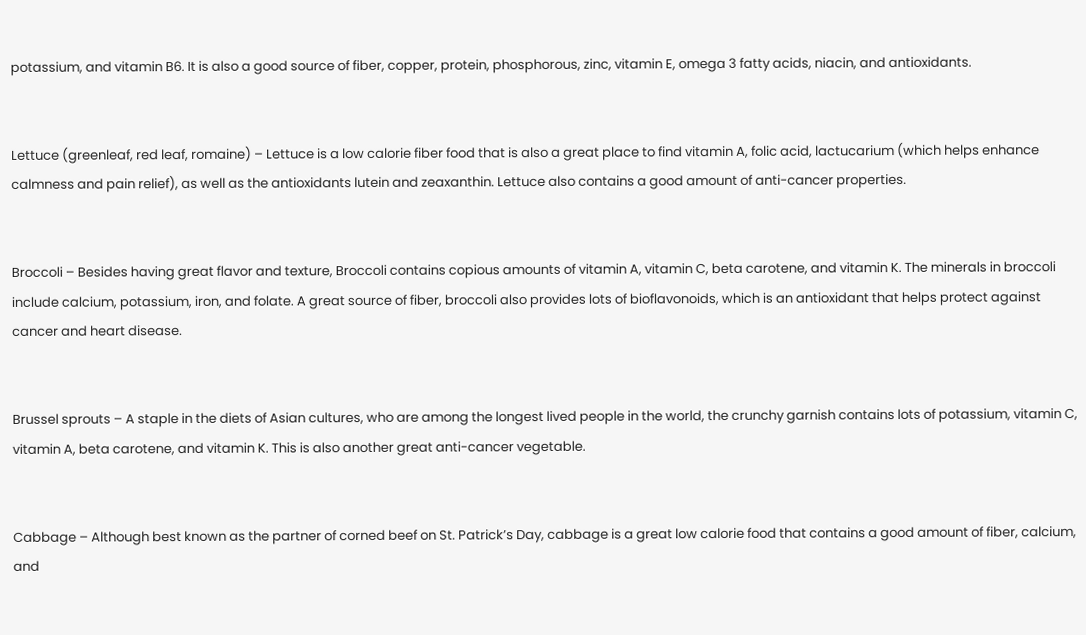potassium, and vitamin B6. It is also a good source of fiber, copper, protein, phosphorous, zinc, vitamin E, omega 3 fatty acids, niacin, and antioxidants.


Lettuce (greenleaf, red leaf, romaine) – Lettuce is a low calorie fiber food that is also a great place to find vitamin A, folic acid, lactucarium (which helps enhance calmness and pain relief), as well as the antioxidants lutein and zeaxanthin. Lettuce also contains a good amount of anti-cancer properties.


Broccoli – Besides having great flavor and texture, Broccoli contains copious amounts of vitamin A, vitamin C, beta carotene, and vitamin K. The minerals in broccoli include calcium, potassium, iron, and folate. A great source of fiber, broccoli also provides lots of bioflavonoids, which is an antioxidant that helps protect against cancer and heart disease.


Brussel sprouts – A staple in the diets of Asian cultures, who are among the longest lived people in the world, the crunchy garnish contains lots of potassium, vitamin C, vitamin A, beta carotene, and vitamin K. This is also another great anti-cancer vegetable.


Cabbage – Although best known as the partner of corned beef on St. Patrick’s Day, cabbage is a great low calorie food that contains a good amount of fiber, calcium, and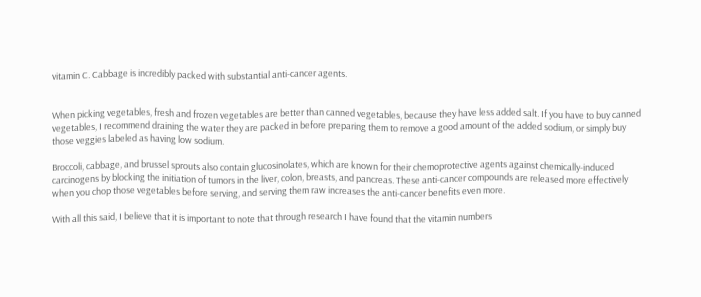vitamin C. Cabbage is incredibly packed with substantial anti-cancer agents.


When picking vegetables, fresh and frozen vegetables are better than canned vegetables, because they have less added salt. If you have to buy canned vegetables, I recommend draining the water they are packed in before preparing them to remove a good amount of the added sodium, or simply buy those veggies labeled as having low sodium.

Broccoli, cabbage, and brussel sprouts also contain glucosinolates, which are known for their chemoprotective agents against chemically-induced carcinogens by blocking the initiation of tumors in the liver, colon, breasts, and pancreas. These anti-cancer compounds are released more effectively when you chop those vegetables before serving, and serving them raw increases the anti-cancer benefits even more.

With all this said, I believe that it is important to note that through research I have found that the vitamin numbers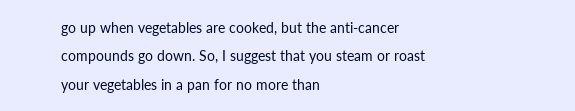go up when vegetables are cooked, but the anti-cancer compounds go down. So, I suggest that you steam or roast your vegetables in a pan for no more than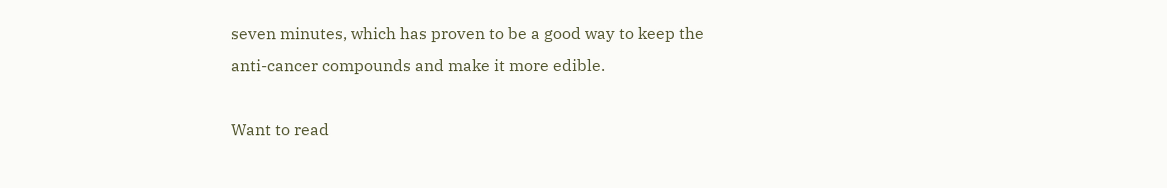seven minutes, which has proven to be a good way to keep the anti-cancer compounds and make it more edible.

Want to read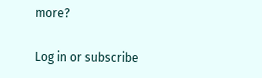more?

Log in or subscribe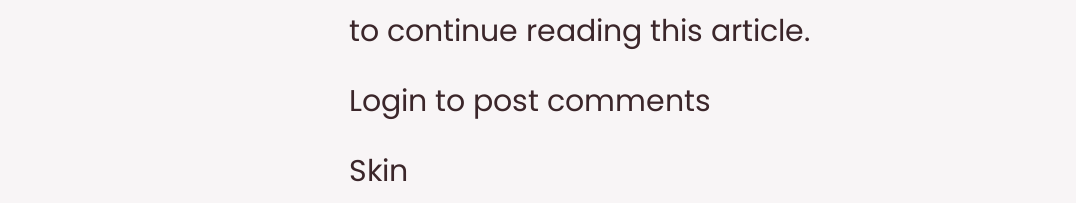to continue reading this article.

Login to post comments

Skin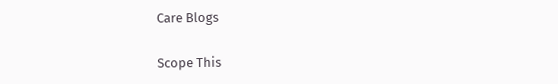Care Blogs

Scope This